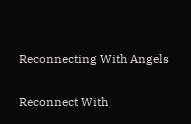Reconnecting With Angels

Reconnect With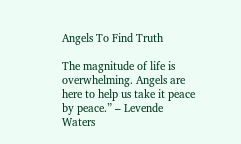Angels To Find Truth

The magnitude of life is overwhelming. Angels are here to help us take it peace by peace.” – Levende Waters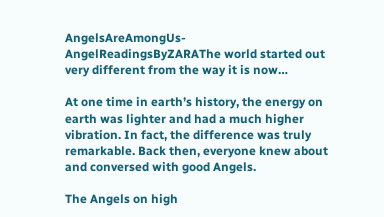AngelsAreAmongUs-AngelReadingsByZARAThe world started out very different from the way it is now…

At one time in earth’s history, the energy on earth was lighter and had a much higher vibration. In fact, the difference was truly remarkable. Back then, everyone knew about and conversed with good Angels.

The Angels on high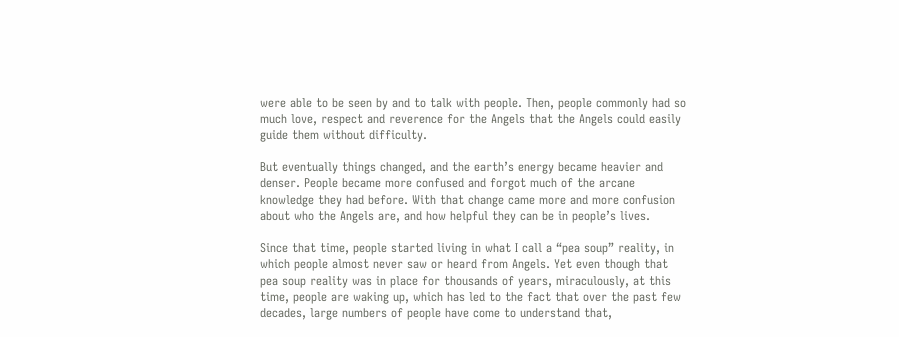were able to be seen by and to talk with people. Then, people commonly had so much love, respect and reverence for the Angels that the Angels could easily guide them without difficulty.

But eventually things changed, and the earth’s energy became heavier and denser. People became more confused and forgot much of the arcane knowledge they had before. With that change came more and more confusion about who the Angels are, and how helpful they can be in people’s lives.

Since that time, people started living in what I call a “pea soup” reality, in which people almost never saw or heard from Angels. Yet even though that pea soup reality was in place for thousands of years, miraculously, at this time, people are waking up, which has led to the fact that over the past few decades, large numbers of people have come to understand that,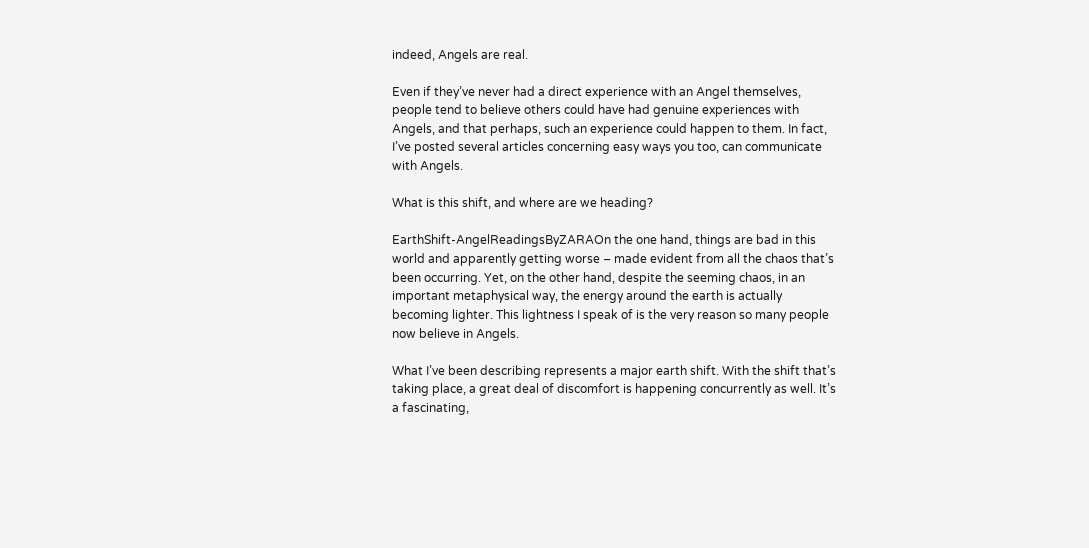indeed, Angels are real.

Even if they’ve never had a direct experience with an Angel themselves, people tend to believe others could have had genuine experiences with Angels, and that perhaps, such an experience could happen to them. In fact, I’ve posted several articles concerning easy ways you too, can communicate with Angels.

What is this shift, and where are we heading?

EarthShift-AngelReadingsByZARAOn the one hand, things are bad in this world and apparently getting worse – made evident from all the chaos that’s been occurring. Yet, on the other hand, despite the seeming chaos, in an important metaphysical way, the energy around the earth is actually becoming lighter. This lightness I speak of is the very reason so many people now believe in Angels.

What I’ve been describing represents a major earth shift. With the shift that’s taking place, a great deal of discomfort is happening concurrently as well. It’s a fascinating,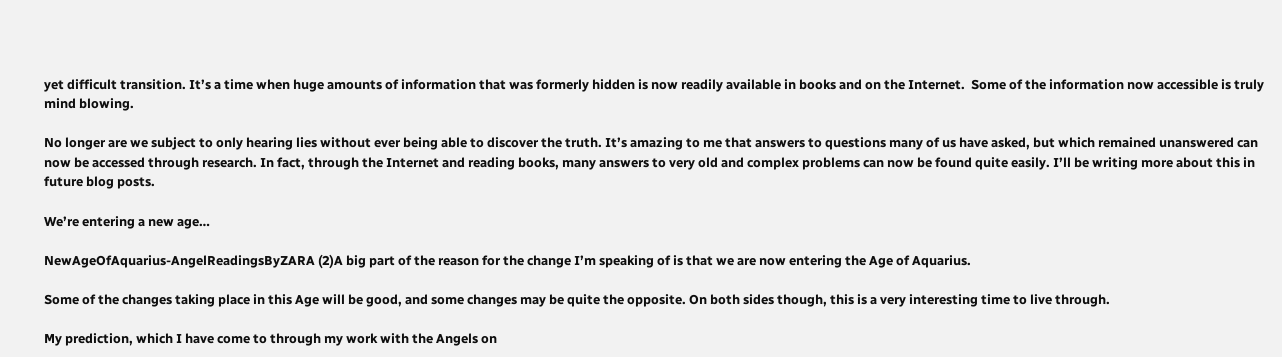yet difficult transition. It’s a time when huge amounts of information that was formerly hidden is now readily available in books and on the Internet.  Some of the information now accessible is truly mind blowing.

No longer are we subject to only hearing lies without ever being able to discover the truth. It’s amazing to me that answers to questions many of us have asked, but which remained unanswered can now be accessed through research. In fact, through the Internet and reading books, many answers to very old and complex problems can now be found quite easily. I’ll be writing more about this in future blog posts.

We’re entering a new age…

NewAgeOfAquarius-AngelReadingsByZARA (2)A big part of the reason for the change I’m speaking of is that we are now entering the Age of Aquarius.

Some of the changes taking place in this Age will be good, and some changes may be quite the opposite. On both sides though, this is a very interesting time to live through.

My prediction, which I have come to through my work with the Angels on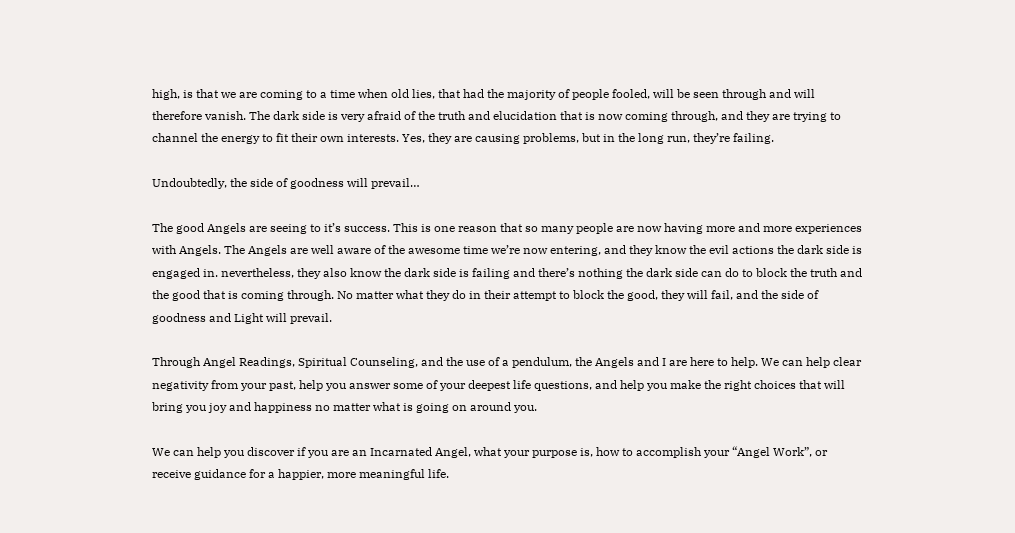high, is that we are coming to a time when old lies, that had the majority of people fooled, will be seen through and will therefore vanish. The dark side is very afraid of the truth and elucidation that is now coming through, and they are trying to channel the energy to fit their own interests. Yes, they are causing problems, but in the long run, they’re failing.

Undoubtedly, the side of goodness will prevail…

The good Angels are seeing to it’s success. This is one reason that so many people are now having more and more experiences with Angels. The Angels are well aware of the awesome time we’re now entering, and they know the evil actions the dark side is engaged in. nevertheless, they also know the dark side is failing and there’s nothing the dark side can do to block the truth and the good that is coming through. No matter what they do in their attempt to block the good, they will fail, and the side of goodness and Light will prevail.

Through Angel Readings, Spiritual Counseling, and the use of a pendulum, the Angels and I are here to help. We can help clear negativity from your past, help you answer some of your deepest life questions, and help you make the right choices that will bring you joy and happiness no matter what is going on around you.

We can help you discover if you are an Incarnated Angel, what your purpose is, how to accomplish your “Angel Work”, or receive guidance for a happier, more meaningful life.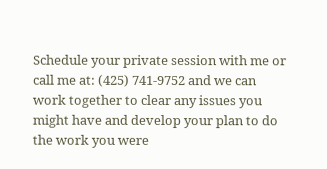Schedule your private session with me or call me at: (425) 741-9752 and we can work together to clear any issues you might have and develop your plan to do the work you were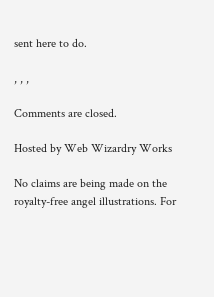sent here to do.

, , ,

Comments are closed.

Hosted by Web Wizardry Works

No claims are being made on the royalty-free angel illustrations. For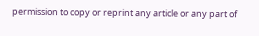permission to copy or reprint any article or any part of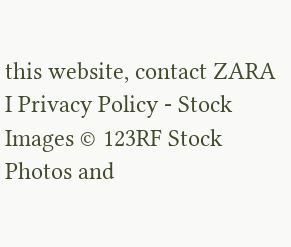this website, contact ZARA I Privacy Policy - Stock Images © 123RF Stock Photos and